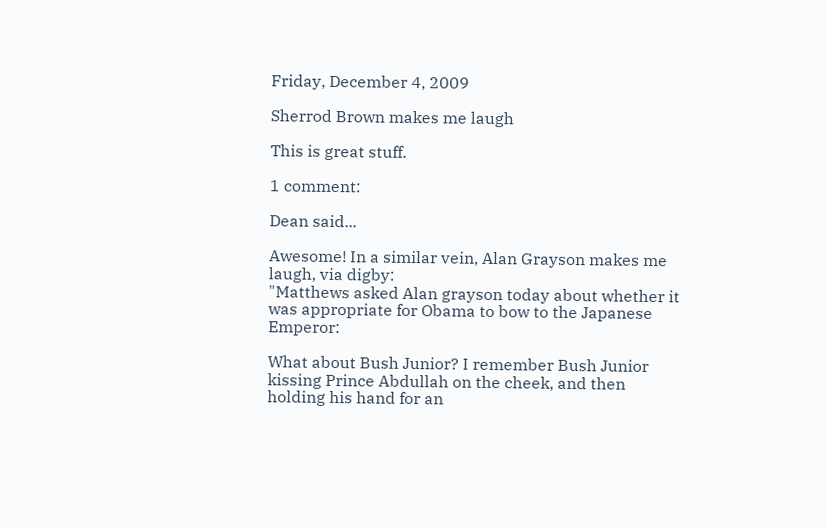Friday, December 4, 2009

Sherrod Brown makes me laugh

This is great stuff.

1 comment:

Dean said...

Awesome! In a similar vein, Alan Grayson makes me laugh, via digby:
"Matthews asked Alan grayson today about whether it was appropriate for Obama to bow to the Japanese Emperor:

What about Bush Junior? I remember Bush Junior kissing Prince Abdullah on the cheek, and then holding his hand for an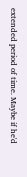extended period of time. Maybe if he'd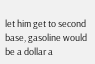let him get to second base, gasoline would be a dollar a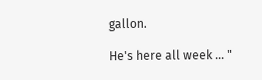gallon.

He's here all week ... "